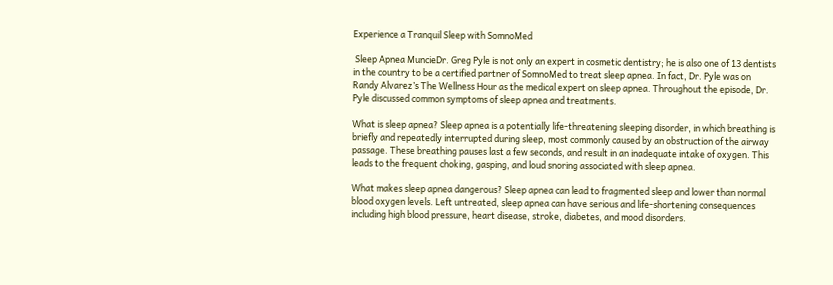Experience a Tranquil Sleep with SomnoMed

 Sleep Apnea MuncieDr. Greg Pyle is not only an expert in cosmetic dentistry; he is also one of 13 dentists in the country to be a certified partner of SomnoMed to treat sleep apnea. In fact, Dr. Pyle was on Randy Alvarez’s The Wellness Hour as the medical expert on sleep apnea. Throughout the episode, Dr. Pyle discussed common symptoms of sleep apnea and treatments.

What is sleep apnea? Sleep apnea is a potentially life-threatening sleeping disorder, in which breathing is briefly and repeatedly interrupted during sleep, most commonly caused by an obstruction of the airway passage. These breathing pauses last a few seconds, and result in an inadequate intake of oxygen. This leads to the frequent choking, gasping, and loud snoring associated with sleep apnea.

What makes sleep apnea dangerous? Sleep apnea can lead to fragmented sleep and lower than normal blood oxygen levels. Left untreated, sleep apnea can have serious and life-shortening consequences including high blood pressure, heart disease, stroke, diabetes, and mood disorders.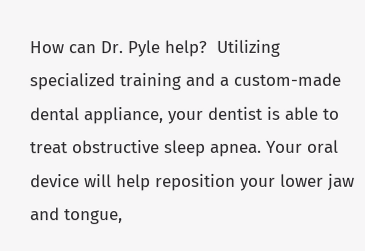How can Dr. Pyle help?  Utilizing specialized training and a custom-made dental appliance, your dentist is able to treat obstructive sleep apnea. Your oral device will help reposition your lower jaw and tongue,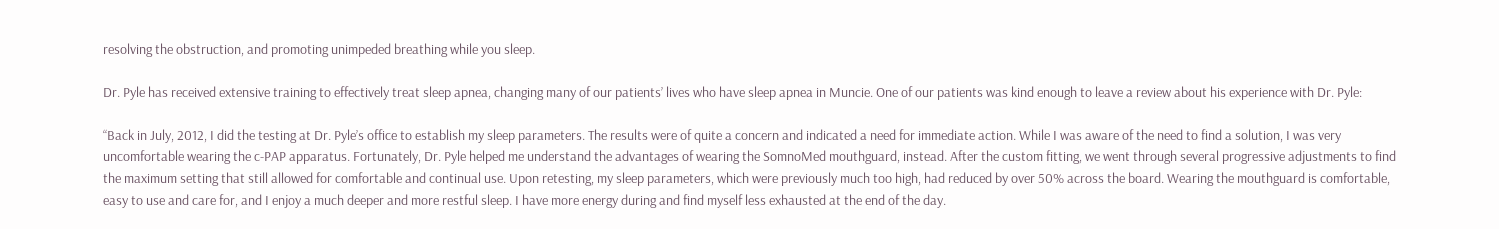resolving the obstruction, and promoting unimpeded breathing while you sleep.

Dr. Pyle has received extensive training to effectively treat sleep apnea, changing many of our patients’ lives who have sleep apnea in Muncie. One of our patients was kind enough to leave a review about his experience with Dr. Pyle:

“Back in July, 2012, I did the testing at Dr. Pyle’s office to establish my sleep parameters. The results were of quite a concern and indicated a need for immediate action. While I was aware of the need to find a solution, I was very uncomfortable wearing the c-PAP apparatus. Fortunately, Dr. Pyle helped me understand the advantages of wearing the SomnoMed mouthguard, instead. After the custom fitting, we went through several progressive adjustments to find the maximum setting that still allowed for comfortable and continual use. Upon retesting, my sleep parameters, which were previously much too high, had reduced by over 50% across the board. Wearing the mouthguard is comfortable, easy to use and care for, and I enjoy a much deeper and more restful sleep. I have more energy during and find myself less exhausted at the end of the day.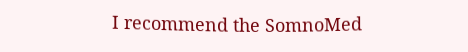I recommend the SomnoMed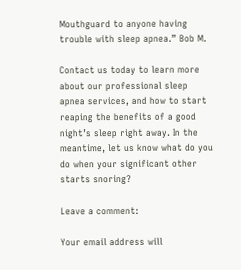Mouthguard to anyone having trouble with sleep apnea.” Bob M.

Contact us today to learn more about our professional sleep apnea services, and how to start reaping the benefits of a good night’s sleep right away. In the meantime, let us know what do you do when your significant other starts snoring?

Leave a comment:

Your email address will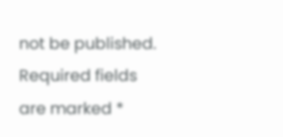not be published. Required fields are marked *